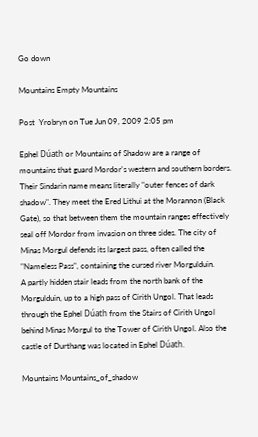Go down

Mountains Empty Mountains

Post  Yrobryn on Tue Jun 09, 2009 2:05 pm

Ephel Dúath or Mountains of Shadow are a range of mountains that guard Mordor's western and southern borders. Their Sindarin name means literally "outer fences of dark shadow". They meet the Ered Lithui at the Morannon (Black Gate), so that between them the mountain ranges effectively seal off Mordor from invasion on three sides. The city of Minas Morgul defends its largest pass, often called the "Nameless Pass", containing the cursed river Morgulduin.
A partly hidden stair leads from the north bank of the Morgulduin, up to a high pass of Cirith Ungol. That leads through the Ephel Dúath from the Stairs of Cirith Ungol behind Minas Morgul to the Tower of Cirith Ungol. Also the castle of Durthang was located in Ephel Dúath.

Mountains Mountains_of_shadow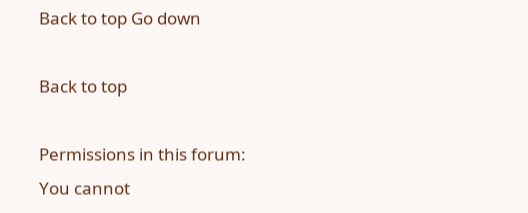Back to top Go down

Back to top

Permissions in this forum:
You cannot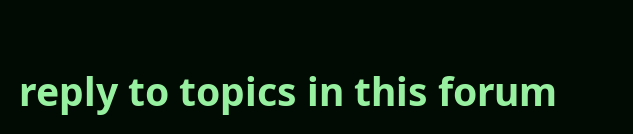reply to topics in this forum